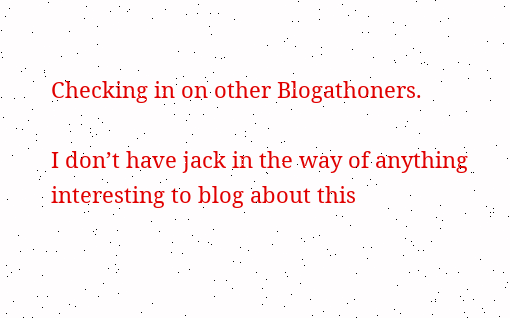Checking in on other Blogathoners.

I don’t have jack in the way of anything interesting to blog about this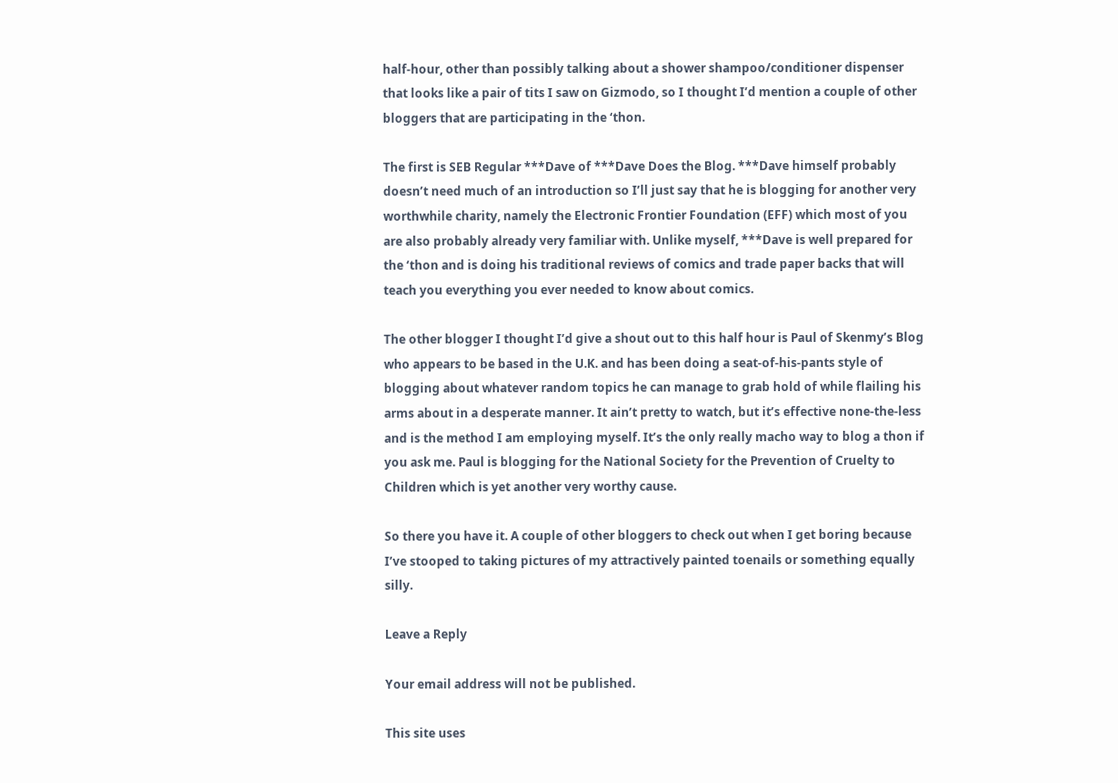half-hour, other than possibly talking about a shower shampoo/conditioner dispenser that looks like a pair of tits I saw on Gizmodo, so I thought I’d mention a couple of other bloggers that are participating in the ‘thon.

The first is SEB Regular ***Dave of ***Dave Does the Blog. ***Dave himself probably doesn’t need much of an introduction so I’ll just say that he is blogging for another very worthwhile charity, namely the Electronic Frontier Foundation (EFF) which most of you are also probably already very familiar with. Unlike myself, ***Dave is well prepared for the ‘thon and is doing his traditional reviews of comics and trade paper backs that will teach you everything you ever needed to know about comics.

The other blogger I thought I’d give a shout out to this half hour is Paul of Skenmy’s Blog who appears to be based in the U.K. and has been doing a seat-of-his-pants style of blogging about whatever random topics he can manage to grab hold of while flailing his arms about in a desperate manner. It ain’t pretty to watch, but it’s effective none-the-less and is the method I am employing myself. It’s the only really macho way to blog a thon if you ask me. Paul is blogging for the National Society for the Prevention of Cruelty to Children which is yet another very worthy cause.

So there you have it. A couple of other bloggers to check out when I get boring because I’ve stooped to taking pictures of my attractively painted toenails or something equally silly.

Leave a Reply

Your email address will not be published.

This site uses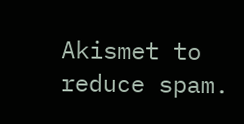Akismet to reduce spam.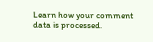Learn how your comment data is processed.